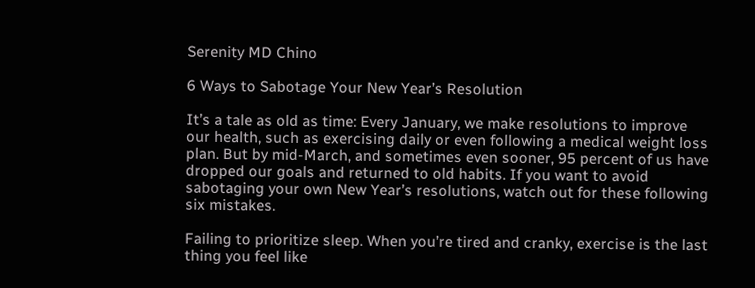Serenity MD Chino

6 Ways to Sabotage Your New Year’s Resolution

It’s a tale as old as time: Every January, we make resolutions to improve our health, such as exercising daily or even following a medical weight loss plan. But by mid-March, and sometimes even sooner, 95 percent of us have dropped our goals and returned to old habits. If you want to avoid sabotaging your own New Year’s resolutions, watch out for these following six mistakes.

Failing to prioritize sleep. When you’re tired and cranky, exercise is the last thing you feel like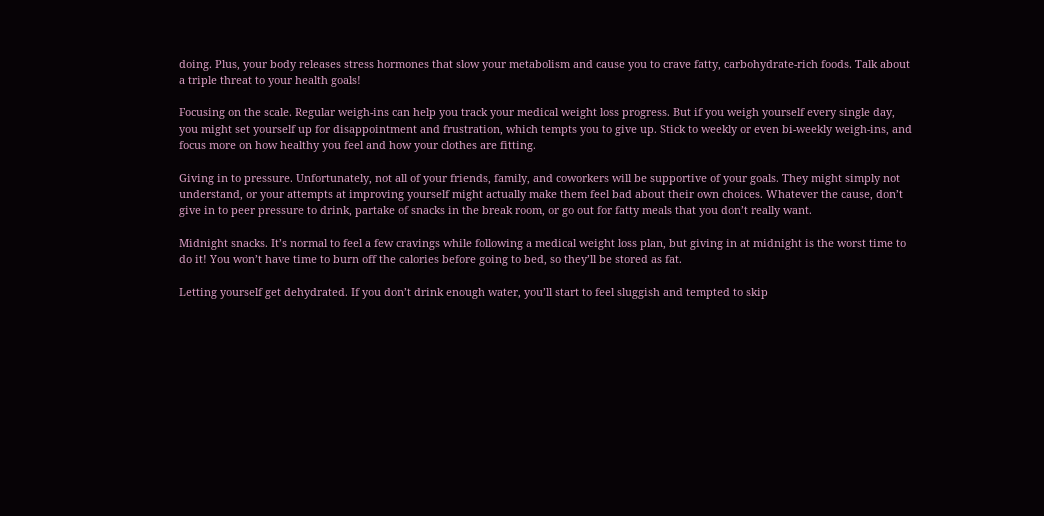doing. Plus, your body releases stress hormones that slow your metabolism and cause you to crave fatty, carbohydrate-rich foods. Talk about a triple threat to your health goals!

Focusing on the scale. Regular weigh-ins can help you track your medical weight loss progress. But if you weigh yourself every single day, you might set yourself up for disappointment and frustration, which tempts you to give up. Stick to weekly or even bi-weekly weigh-ins, and focus more on how healthy you feel and how your clothes are fitting.

Giving in to pressure. Unfortunately, not all of your friends, family, and coworkers will be supportive of your goals. They might simply not understand, or your attempts at improving yourself might actually make them feel bad about their own choices. Whatever the cause, don’t give in to peer pressure to drink, partake of snacks in the break room, or go out for fatty meals that you don’t really want.

Midnight snacks. It’s normal to feel a few cravings while following a medical weight loss plan, but giving in at midnight is the worst time to do it! You won’t have time to burn off the calories before going to bed, so they’ll be stored as fat.

Letting yourself get dehydrated. If you don’t drink enough water, you’ll start to feel sluggish and tempted to skip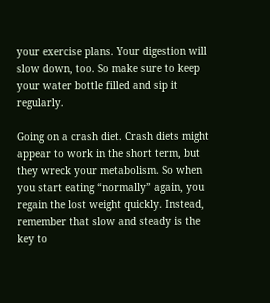your exercise plans. Your digestion will slow down, too. So make sure to keep your water bottle filled and sip it regularly.

Going on a crash diet. Crash diets might appear to work in the short term, but they wreck your metabolism. So when you start eating “normally” again, you regain the lost weight quickly. Instead, remember that slow and steady is the key to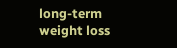long-term weight loss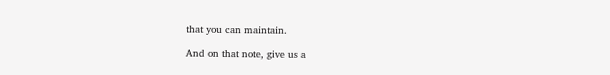that you can maintain.

And on that note, give us a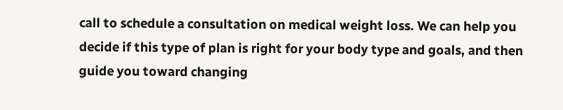call to schedule a consultation on medical weight loss. We can help you decide if this type of plan is right for your body type and goals, and then guide you toward changing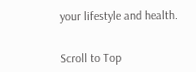your lifestyle and health.


Scroll to Top